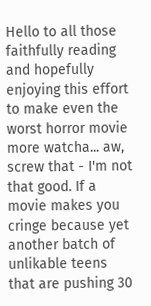Hello to all those faithfully reading and hopefully enjoying this effort to make even the worst horror movie more watcha... aw, screw that - I'm not that good. If a movie makes you cringe because yet another batch of unlikable teens that are pushing 30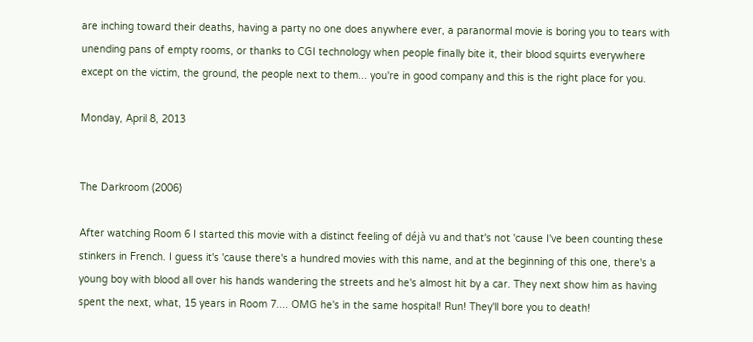are inching toward their deaths, having a party no one does anywhere ever, a paranormal movie is boring you to tears with unending pans of empty rooms, or thanks to CGI technology when people finally bite it, their blood squirts everywhere except on the victim, the ground, the people next to them... you're in good company and this is the right place for you.

Monday, April 8, 2013


The Darkroom (2006)

After watching Room 6 I started this movie with a distinct feeling of déjà vu and that's not 'cause I've been counting these stinkers in French. I guess it's 'cause there's a hundred movies with this name, and at the beginning of this one, there's a young boy with blood all over his hands wandering the streets and he's almost hit by a car. They next show him as having spent the next, what, 15 years in Room 7.... OMG he's in the same hospital! Run! They'll bore you to death!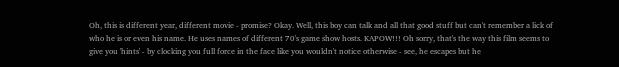Oh, this is different year, different movie - promise? Okay. Well, this boy can talk and all that good stuff but can't remember a lick of who he is or even his name. He uses names of different 70's game show hosts. KAPOW!!! Oh sorry, that's the way this film seems to give you 'hints' - by clocking you full force in the face like you wouldn't notice otherwise - see, he escapes but he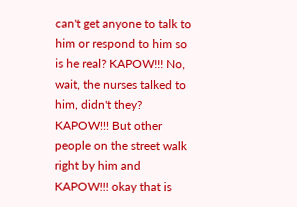can't get anyone to talk to him or respond to him so is he real? KAPOW!!! No, wait, the nurses talked to him, didn't they? KAPOW!!! But other people on the street walk right by him and KAPOW!!! okay that is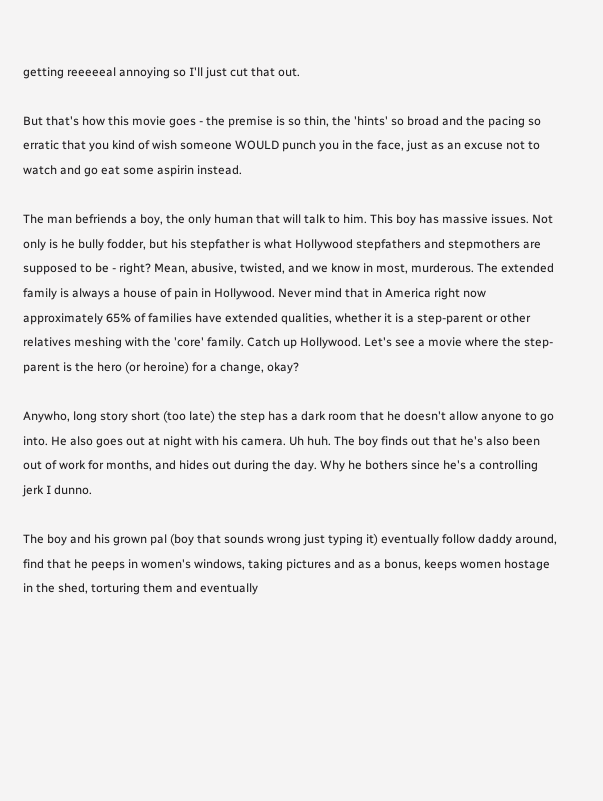getting reeeeeal annoying so I'll just cut that out.

But that's how this movie goes - the premise is so thin, the 'hints' so broad and the pacing so erratic that you kind of wish someone WOULD punch you in the face, just as an excuse not to watch and go eat some aspirin instead.

The man befriends a boy, the only human that will talk to him. This boy has massive issues. Not only is he bully fodder, but his stepfather is what Hollywood stepfathers and stepmothers are supposed to be - right? Mean, abusive, twisted, and we know in most, murderous. The extended family is always a house of pain in Hollywood. Never mind that in America right now approximately 65% of families have extended qualities, whether it is a step-parent or other relatives meshing with the 'core' family. Catch up Hollywood. Let's see a movie where the step-parent is the hero (or heroine) for a change, okay?

Anywho, long story short (too late) the step has a dark room that he doesn't allow anyone to go into. He also goes out at night with his camera. Uh huh. The boy finds out that he's also been out of work for months, and hides out during the day. Why he bothers since he's a controlling jerk I dunno.

The boy and his grown pal (boy that sounds wrong just typing it) eventually follow daddy around, find that he peeps in women's windows, taking pictures and as a bonus, keeps women hostage in the shed, torturing them and eventually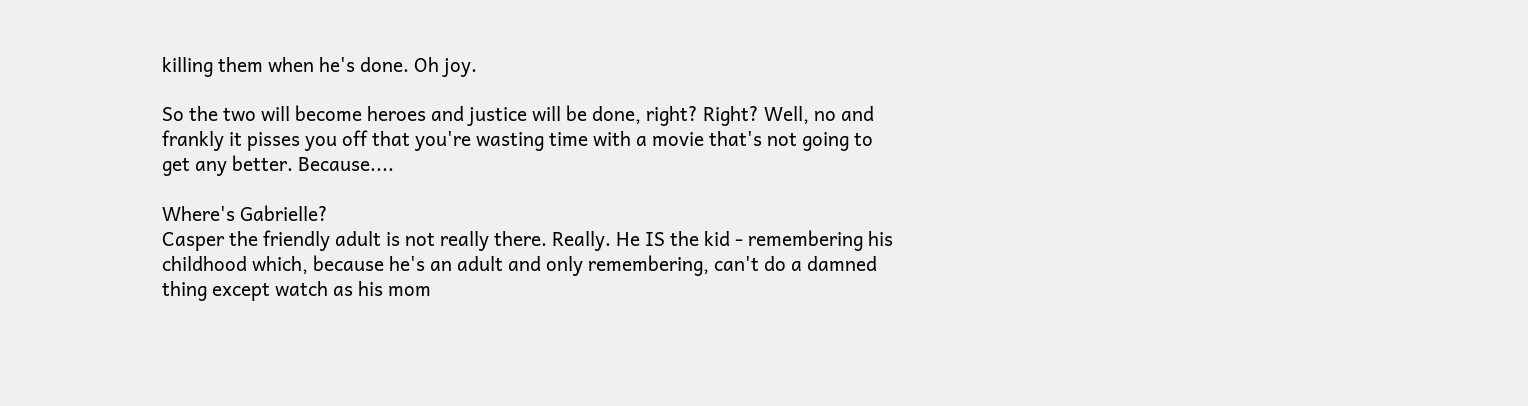killing them when he's done. Oh joy.

So the two will become heroes and justice will be done, right? Right? Well, no and frankly it pisses you off that you're wasting time with a movie that's not going to get any better. Because....

Where's Gabrielle?
Casper the friendly adult is not really there. Really. He IS the kid - remembering his childhood which, because he's an adult and only remembering, can't do a damned thing except watch as his mom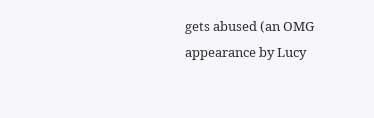gets abused (an OMG appearance by Lucy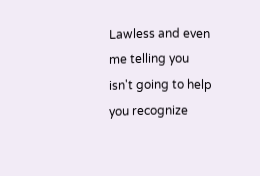Lawless and even me telling you isn't going to help you recognize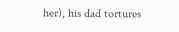her), his dad tortures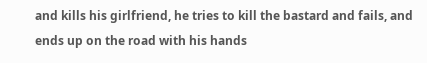and kills his girlfriend, he tries to kill the bastard and fails, and ends up on the road with his hands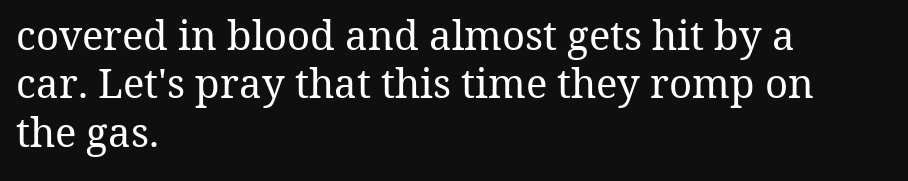covered in blood and almost gets hit by a car. Let's pray that this time they romp on the gas.